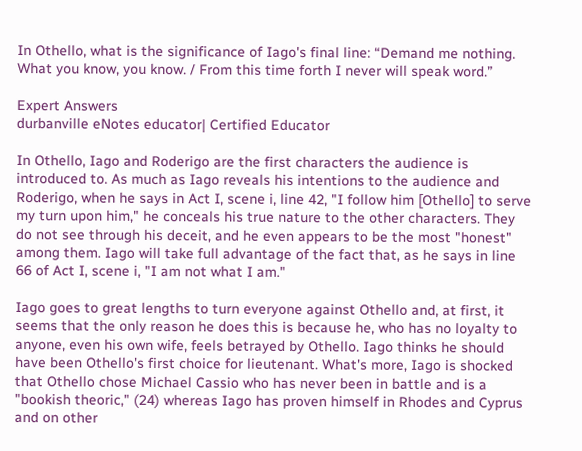In Othello, what is the significance of Iago's final line: “Demand me nothing. What you know, you know. / From this time forth I never will speak word.”

Expert Answers
durbanville eNotes educator| Certified Educator

In Othello, Iago and Roderigo are the first characters the audience is introduced to. As much as Iago reveals his intentions to the audience and Roderigo, when he says in Act I, scene i, line 42, "I follow him [Othello] to serve my turn upon him," he conceals his true nature to the other characters. They do not see through his deceit, and he even appears to be the most "honest" among them. Iago will take full advantage of the fact that, as he says in line 66 of Act I, scene i, "I am not what I am."

Iago goes to great lengths to turn everyone against Othello and, at first, it seems that the only reason he does this is because he, who has no loyalty to anyone, even his own wife, feels betrayed by Othello. Iago thinks he should have been Othello's first choice for lieutenant. What's more, Iago is shocked that Othello chose Michael Cassio who has never been in battle and is a "bookish theoric," (24) whereas Iago has proven himself in Rhodes and Cyprus and on other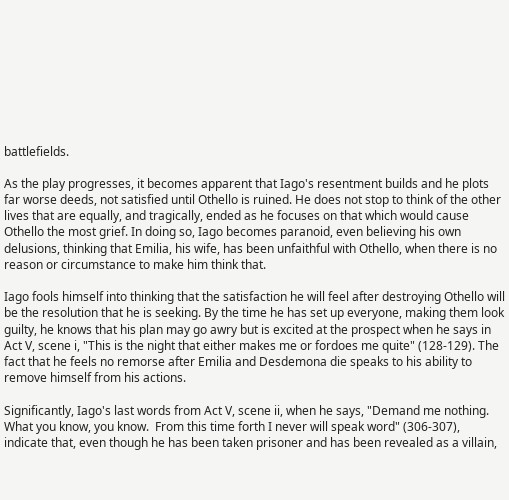battlefields.

As the play progresses, it becomes apparent that Iago's resentment builds and he plots far worse deeds, not satisfied until Othello is ruined. He does not stop to think of the other lives that are equally, and tragically, ended as he focuses on that which would cause Othello the most grief. In doing so, Iago becomes paranoid, even believing his own delusions, thinking that Emilia, his wife, has been unfaithful with Othello, when there is no reason or circumstance to make him think that.

Iago fools himself into thinking that the satisfaction he will feel after destroying Othello will be the resolution that he is seeking. By the time he has set up everyone, making them look guilty, he knows that his plan may go awry but is excited at the prospect when he says in Act V, scene i, "This is the night that either makes me or fordoes me quite" (128-129). The fact that he feels no remorse after Emilia and Desdemona die speaks to his ability to remove himself from his actions.

Significantly, Iago's last words from Act V, scene ii, when he says, "Demand me nothing. What you know, you know.  From this time forth I never will speak word" (306-307), indicate that, even though he has been taken prisoner and has been revealed as a villain,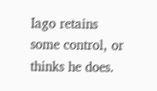Iago retains some control, or thinks he does.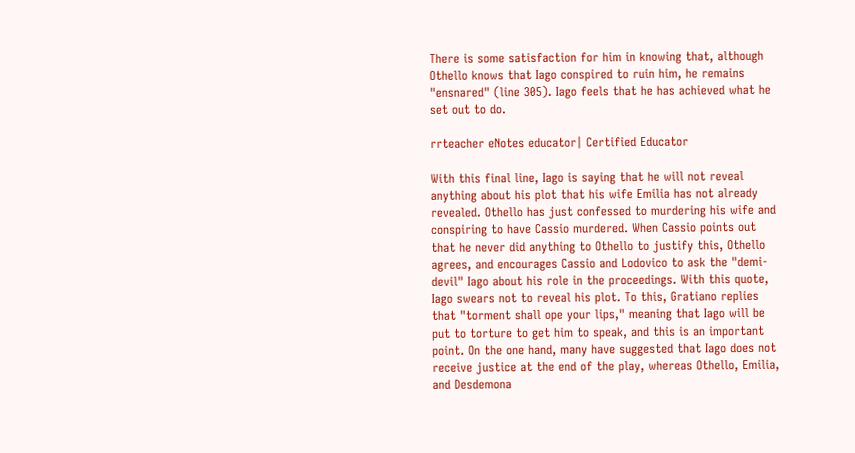There is some satisfaction for him in knowing that, although Othello knows that Iago conspired to ruin him, he remains "ensnared" (line 305). Iago feels that he has achieved what he set out to do.

rrteacher eNotes educator| Certified Educator

With this final line, Iago is saying that he will not reveal anything about his plot that his wife Emilia has not already revealed. Othello has just confessed to murdering his wife and conspiring to have Cassio murdered. When Cassio points out that he never did anything to Othello to justify this, Othello agrees, and encourages Cassio and Lodovico to ask the "demi-devil" Iago about his role in the proceedings. With this quote, Iago swears not to reveal his plot. To this, Gratiano replies that "torment shall ope your lips," meaning that Iago will be put to torture to get him to speak, and this is an important point. On the one hand, many have suggested that Iago does not receive justice at the end of the play, whereas Othello, Emilia, and Desdemona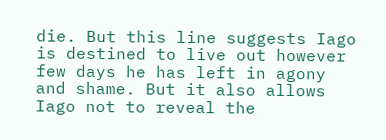die. But this line suggests Iago is destined to live out however few days he has left in agony and shame. But it also allows Iago not to reveal the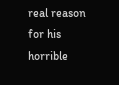real reason for his horrible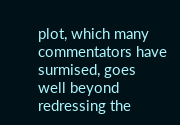plot, which many commentators have surmised, goes well beyond redressing the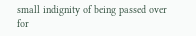small indignity of being passed over for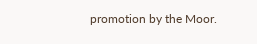promotion by the Moor.